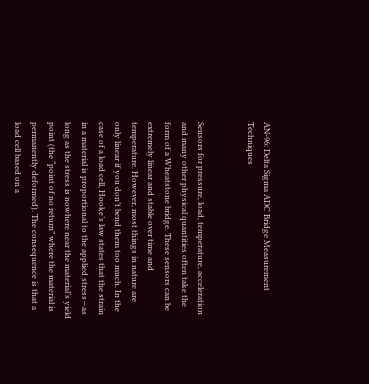AN-96: Delta Sigma ADC Bridge Measurement Techniques


Sensors for pressure, load, temperature, acceleration and many other physical quantities often take the form of a Wheatstone bridge. These sensors can be extremely linear and stable over time and temperature. However, most things in nature are only linear if you don’t bend them too much. In the case of a load cell, Hooke’s law states that the strain in a material is proportional to the applied stress—as long as the stress is nowhere near the material’s yield point (the “point of no return” where the material is permanently deformed). The consequence is that a load cell based on a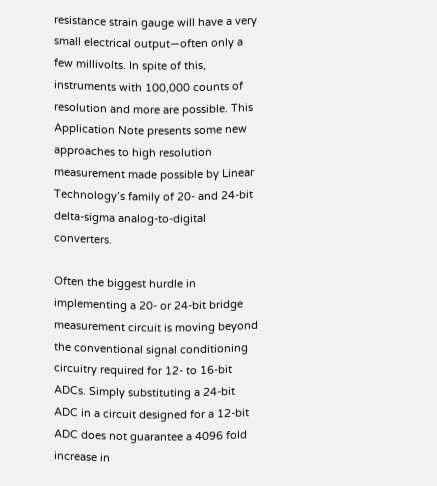resistance strain gauge will have a very small electrical output—often only a few millivolts. In spite of this, instruments with 100,000 counts of resolution and more are possible. This Application Note presents some new approaches to high resolution measurement made possible by Linear Technology’s family of 20- and 24-bit delta-sigma analog-to-digital converters.

Often the biggest hurdle in implementing a 20- or 24-bit bridge measurement circuit is moving beyond the conventional signal conditioning circuitry required for 12- to 16-bit ADCs. Simply substituting a 24-bit ADC in a circuit designed for a 12-bit ADC does not guarantee a 4096 fold increase in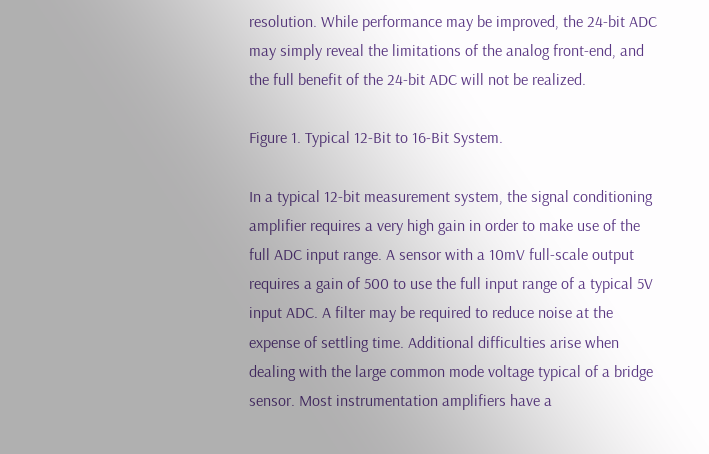resolution. While performance may be improved, the 24-bit ADC may simply reveal the limitations of the analog front-end, and the full benefit of the 24-bit ADC will not be realized.

Figure 1. Typical 12-Bit to 16-Bit System.

In a typical 12-bit measurement system, the signal conditioning amplifier requires a very high gain in order to make use of the full ADC input range. A sensor with a 10mV full-scale output requires a gain of 500 to use the full input range of a typical 5V input ADC. A filter may be required to reduce noise at the expense of settling time. Additional difficulties arise when dealing with the large common mode voltage typical of a bridge sensor. Most instrumentation amplifiers have a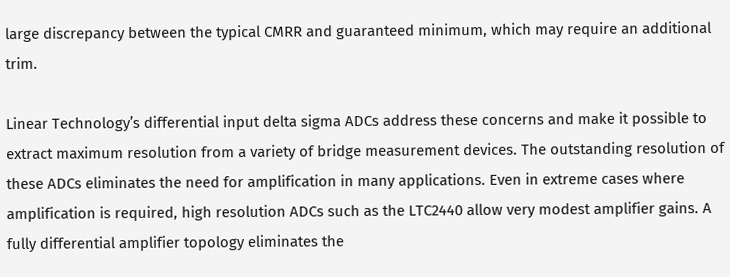large discrepancy between the typical CMRR and guaranteed minimum, which may require an additional trim.

Linear Technology’s differential input delta sigma ADCs address these concerns and make it possible to extract maximum resolution from a variety of bridge measurement devices. The outstanding resolution of these ADCs eliminates the need for amplification in many applications. Even in extreme cases where amplification is required, high resolution ADCs such as the LTC2440 allow very modest amplifier gains. A fully differential amplifier topology eliminates the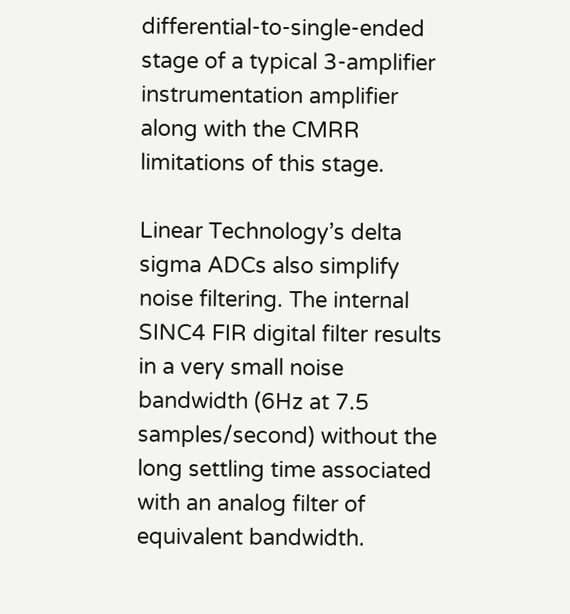differential-to-single-ended stage of a typical 3-amplifier instrumentation amplifier along with the CMRR limitations of this stage.

Linear Technology’s delta sigma ADCs also simplify noise filtering. The internal SINC4 FIR digital filter results in a very small noise bandwidth (6Hz at 7.5 samples/second) without the long settling time associated with an analog filter of equivalent bandwidth.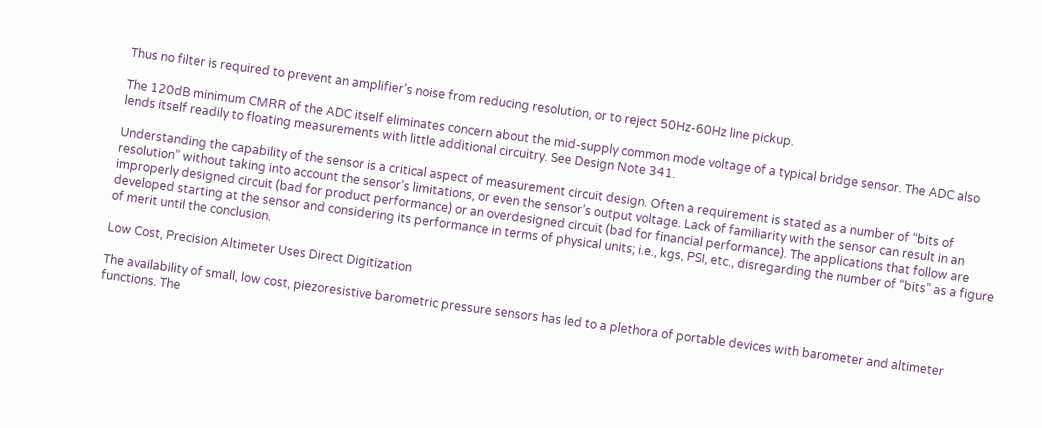Thus no filter is required to prevent an amplifier’s noise from reducing resolution, or to reject 50Hz-60Hz line pickup.

The 120dB minimum CMRR of the ADC itself eliminates concern about the mid-supply common mode voltage of a typical bridge sensor. The ADC also lends itself readily to floating measurements with little additional circuitry. See Design Note 341.

Understanding the capability of the sensor is a critical aspect of measurement circuit design. Often a requirement is stated as a number of “bits of resolution” without taking into account the sensor’s limitations, or even the sensor’s output voltage. Lack of familiarity with the sensor can result in an improperly designed circuit (bad for product performance) or an overdesigned circuit (bad for financial performance). The applications that follow are developed starting at the sensor and considering its performance in terms of physical units; i.e., kgs, PSI, etc., disregarding the number of “bits” as a figure of merit until the conclusion.

Low Cost, Precision Altimeter Uses Direct Digitization

The availability of small, low cost, piezoresistive barometric pressure sensors has led to a plethora of portable devices with barometer and altimeter functions. The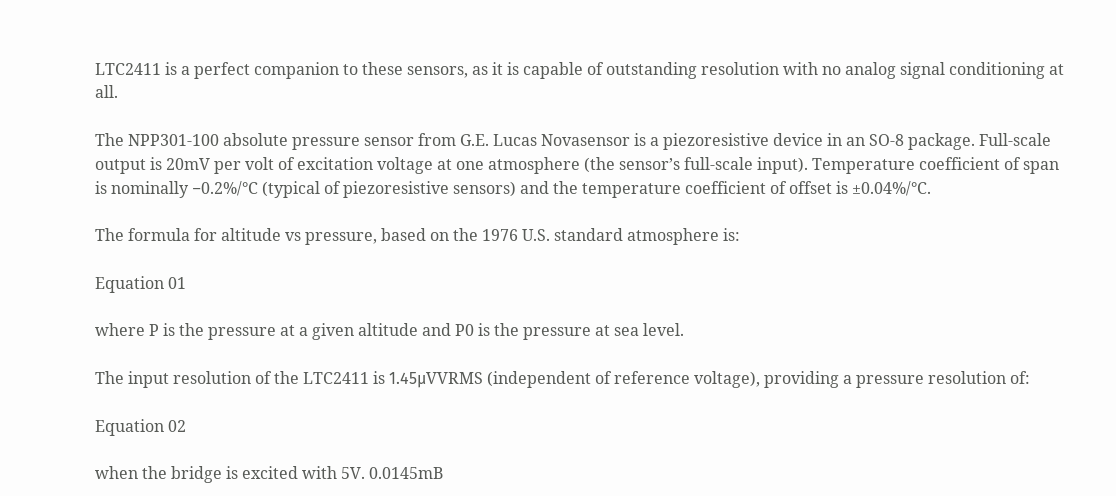LTC2411 is a perfect companion to these sensors, as it is capable of outstanding resolution with no analog signal conditioning at all.

The NPP301-100 absolute pressure sensor from G.E. Lucas Novasensor is a piezoresistive device in an SO-8 package. Full-scale output is 20mV per volt of excitation voltage at one atmosphere (the sensor’s full-scale input). Temperature coefficient of span is nominally −0.2%/°C (typical of piezoresistive sensors) and the temperature coefficient of offset is ±0.04%/°C.

The formula for altitude vs pressure, based on the 1976 U.S. standard atmosphere is:

Equation 01

where P is the pressure at a given altitude and P0 is the pressure at sea level.

The input resolution of the LTC2411 is 1.45μVVRMS (independent of reference voltage), providing a pressure resolution of:

Equation 02

when the bridge is excited with 5V. 0.0145mB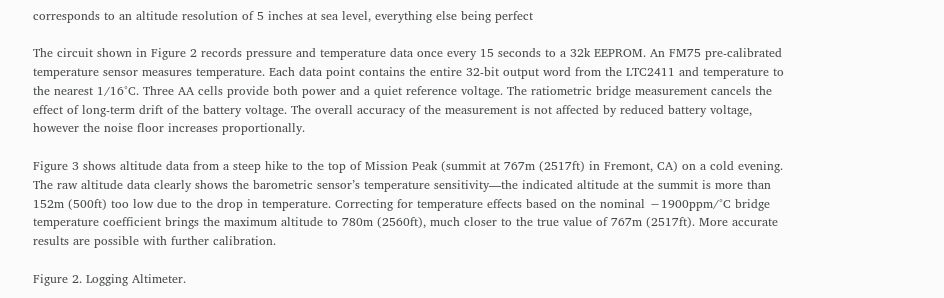corresponds to an altitude resolution of 5 inches at sea level, everything else being perfect

The circuit shown in Figure 2 records pressure and temperature data once every 15 seconds to a 32k EEPROM. An FM75 pre-calibrated temperature sensor measures temperature. Each data point contains the entire 32-bit output word from the LTC2411 and temperature to the nearest 1/16°C. Three AA cells provide both power and a quiet reference voltage. The ratiometric bridge measurement cancels the effect of long-term drift of the battery voltage. The overall accuracy of the measurement is not affected by reduced battery voltage, however the noise floor increases proportionally.

Figure 3 shows altitude data from a steep hike to the top of Mission Peak (summit at 767m (2517ft) in Fremont, CA) on a cold evening. The raw altitude data clearly shows the barometric sensor’s temperature sensitivity—the indicated altitude at the summit is more than 152m (500ft) too low due to the drop in temperature. Correcting for temperature effects based on the nominal −1900ppm/°C bridge temperature coefficient brings the maximum altitude to 780m (2560ft), much closer to the true value of 767m (2517ft). More accurate results are possible with further calibration.

Figure 2. Logging Altimeter.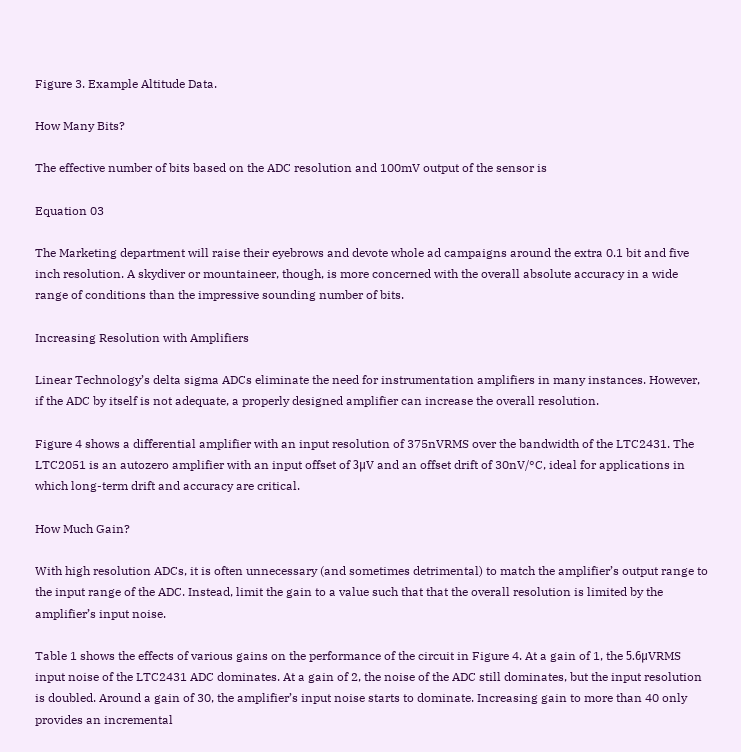Figure 3. Example Altitude Data.

How Many Bits?

The effective number of bits based on the ADC resolution and 100mV output of the sensor is

Equation 03

The Marketing department will raise their eyebrows and devote whole ad campaigns around the extra 0.1 bit and five inch resolution. A skydiver or mountaineer, though, is more concerned with the overall absolute accuracy in a wide range of conditions than the impressive sounding number of bits.

Increasing Resolution with Amplifiers

Linear Technology’s delta sigma ADCs eliminate the need for instrumentation amplifiers in many instances. However, if the ADC by itself is not adequate, a properly designed amplifier can increase the overall resolution.

Figure 4 shows a differential amplifier with an input resolution of 375nVRMS over the bandwidth of the LTC2431. The LTC2051 is an autozero amplifier with an input offset of 3μV and an offset drift of 30nV/°C, ideal for applications in which long-term drift and accuracy are critical.

How Much Gain?

With high resolution ADCs, it is often unnecessary (and sometimes detrimental) to match the amplifier’s output range to the input range of the ADC. Instead, limit the gain to a value such that that the overall resolution is limited by the amplifier’s input noise.

Table 1 shows the effects of various gains on the performance of the circuit in Figure 4. At a gain of 1, the 5.6μVRMS input noise of the LTC2431 ADC dominates. At a gain of 2, the noise of the ADC still dominates, but the input resolution is doubled. Around a gain of 30, the amplifier’s input noise starts to dominate. Increasing gain to more than 40 only provides an incremental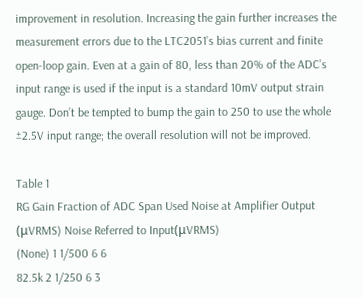improvement in resolution. Increasing the gain further increases the measurement errors due to the LTC2051’s bias current and finite open-loop gain. Even at a gain of 80, less than 20% of the ADC’s input range is used if the input is a standard 10mV output strain gauge. Don’t be tempted to bump the gain to 250 to use the whole ±2.5V input range; the overall resolution will not be improved.

Table 1
RG Gain Fraction of ADC Span Used Noise at Amplifier Output (μVRMS) Noise Referred to Input(μVRMS)
(None) 1 1/500 6 6
82.5k 2 1/250 6 3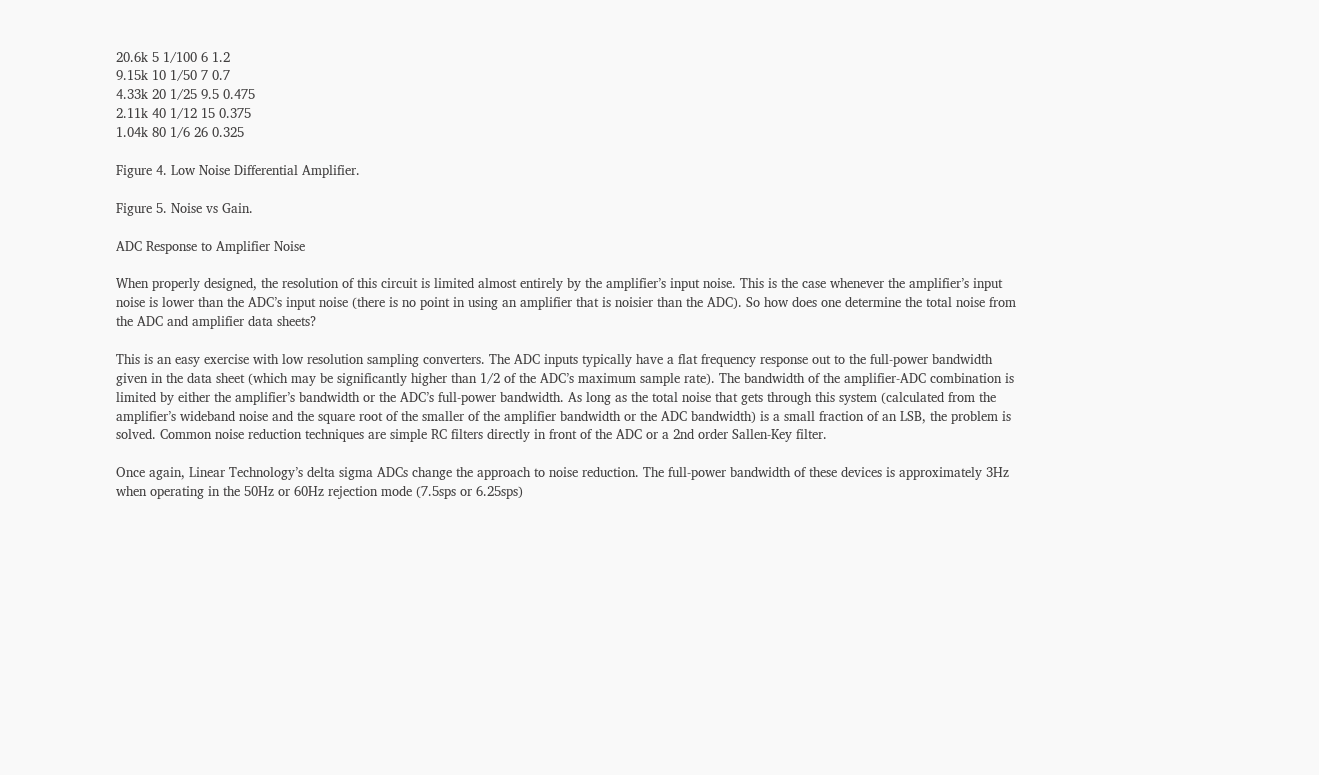20.6k 5 1/100 6 1.2
9.15k 10 1/50 7 0.7
4.33k 20 1/25 9.5 0.475
2.11k 40 1/12 15 0.375
1.04k 80 1/6 26 0.325

Figure 4. Low Noise Differential Amplifier.

Figure 5. Noise vs Gain.

ADC Response to Amplifier Noise

When properly designed, the resolution of this circuit is limited almost entirely by the amplifier’s input noise. This is the case whenever the amplifier’s input noise is lower than the ADC’s input noise (there is no point in using an amplifier that is noisier than the ADC). So how does one determine the total noise from the ADC and amplifier data sheets?

This is an easy exercise with low resolution sampling converters. The ADC inputs typically have a flat frequency response out to the full-power bandwidth given in the data sheet (which may be significantly higher than 1/2 of the ADC’s maximum sample rate). The bandwidth of the amplifier-ADC combination is limited by either the amplifier’s bandwidth or the ADC’s full-power bandwidth. As long as the total noise that gets through this system (calculated from the amplifier’s wideband noise and the square root of the smaller of the amplifier bandwidth or the ADC bandwidth) is a small fraction of an LSB, the problem is solved. Common noise reduction techniques are simple RC filters directly in front of the ADC or a 2nd order Sallen-Key filter.

Once again, Linear Technology’s delta sigma ADCs change the approach to noise reduction. The full-power bandwidth of these devices is approximately 3Hz when operating in the 50Hz or 60Hz rejection mode (7.5sps or 6.25sps)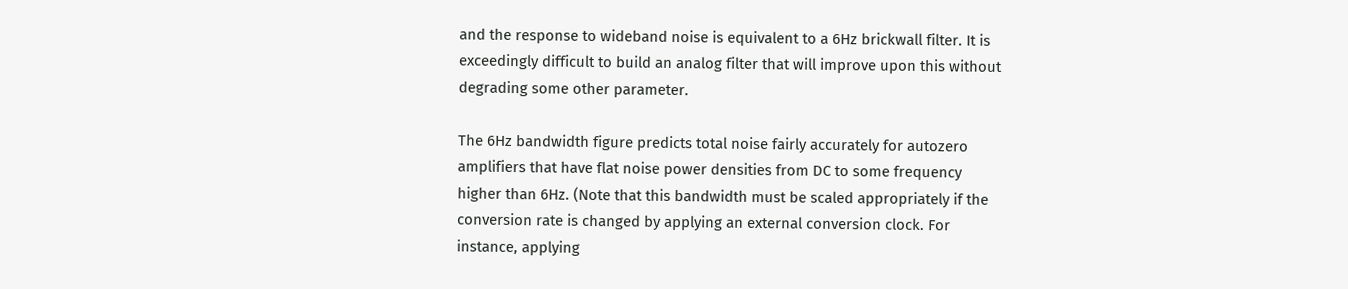and the response to wideband noise is equivalent to a 6Hz brickwall filter. It is exceedingly difficult to build an analog filter that will improve upon this without degrading some other parameter.

The 6Hz bandwidth figure predicts total noise fairly accurately for autozero amplifiers that have flat noise power densities from DC to some frequency higher than 6Hz. (Note that this bandwidth must be scaled appropriately if the conversion rate is changed by applying an external conversion clock. For instance, applying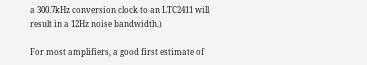a 300.7kHz conversion clock to an LTC2411 will result in a 12Hz noise bandwidth.)

For most amplifiers, a good first estimate of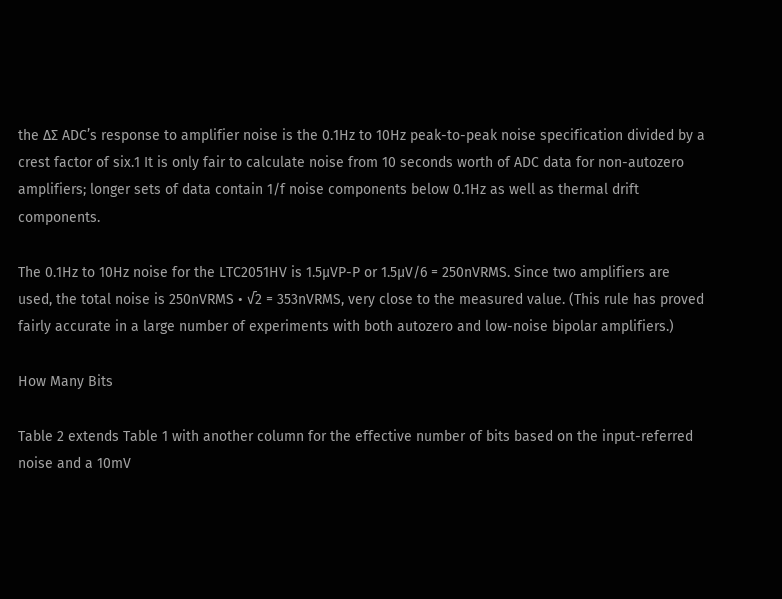the ΔΣ ADC’s response to amplifier noise is the 0.1Hz to 10Hz peak-to-peak noise specification divided by a crest factor of six.1 It is only fair to calculate noise from 10 seconds worth of ADC data for non-autozero amplifiers; longer sets of data contain 1/f noise components below 0.1Hz as well as thermal drift components.

The 0.1Hz to 10Hz noise for the LTC2051HV is 1.5μVP-P or 1.5μV/6 = 250nVRMS. Since two amplifiers are used, the total noise is 250nVRMS • √2 = 353nVRMS, very close to the measured value. (This rule has proved fairly accurate in a large number of experiments with both autozero and low-noise bipolar amplifiers.)

How Many Bits

Table 2 extends Table 1 with another column for the effective number of bits based on the input-referred noise and a 10mV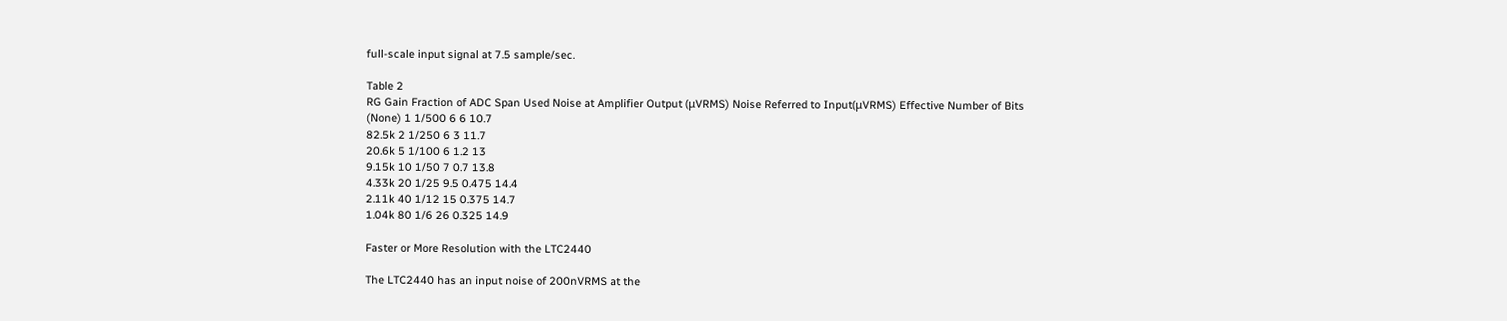full-scale input signal at 7.5 sample/sec.

Table 2
RG Gain Fraction of ADC Span Used Noise at Amplifier Output (μVRMS) Noise Referred to Input(μVRMS) Effective Number of Bits
(None) 1 1/500 6 6 10.7
82.5k 2 1/250 6 3 11.7
20.6k 5 1/100 6 1.2 13
9.15k 10 1/50 7 0.7 13.8
4.33k 20 1/25 9.5 0.475 14.4
2.11k 40 1/12 15 0.375 14.7
1.04k 80 1/6 26 0.325 14.9

Faster or More Resolution with the LTC2440

The LTC2440 has an input noise of 200nVRMS at the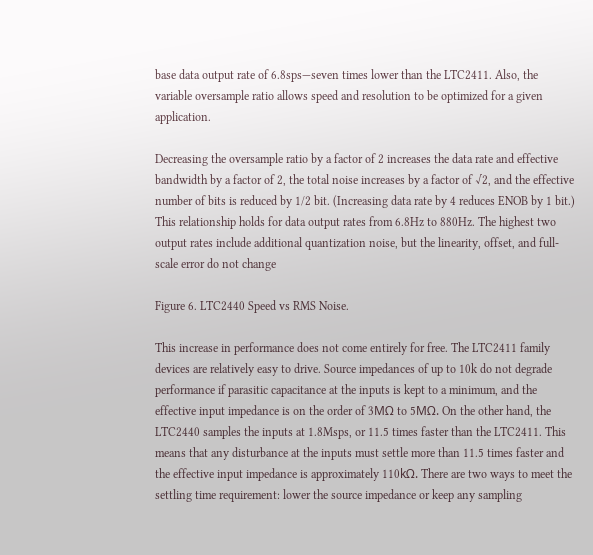base data output rate of 6.8sps—seven times lower than the LTC2411. Also, the variable oversample ratio allows speed and resolution to be optimized for a given application.

Decreasing the oversample ratio by a factor of 2 increases the data rate and effective bandwidth by a factor of 2, the total noise increases by a factor of √2, and the effective number of bits is reduced by 1/2 bit. (Increasing data rate by 4 reduces ENOB by 1 bit.) This relationship holds for data output rates from 6.8Hz to 880Hz. The highest two output rates include additional quantization noise, but the linearity, offset, and full-scale error do not change

Figure 6. LTC2440 Speed vs RMS Noise.

This increase in performance does not come entirely for free. The LTC2411 family devices are relatively easy to drive. Source impedances of up to 10k do not degrade performance if parasitic capacitance at the inputs is kept to a minimum, and the effective input impedance is on the order of 3MΩ to 5MΩ. On the other hand, the LTC2440 samples the inputs at 1.8Msps, or 11.5 times faster than the LTC2411. This means that any disturbance at the inputs must settle more than 11.5 times faster and the effective input impedance is approximately 110kΩ. There are two ways to meet the settling time requirement: lower the source impedance or keep any sampling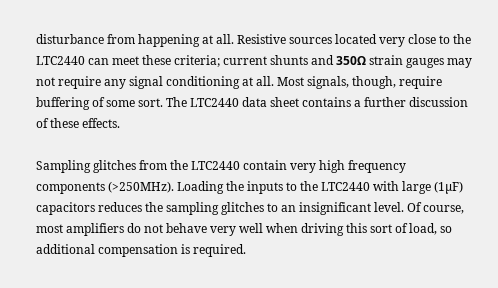disturbance from happening at all. Resistive sources located very close to the LTC2440 can meet these criteria; current shunts and 350Ω strain gauges may not require any signal conditioning at all. Most signals, though, require buffering of some sort. The LTC2440 data sheet contains a further discussion of these effects.

Sampling glitches from the LTC2440 contain very high frequency components (>250MHz). Loading the inputs to the LTC2440 with large (1µF) capacitors reduces the sampling glitches to an insignificant level. Of course, most amplifiers do not behave very well when driving this sort of load, so additional compensation is required.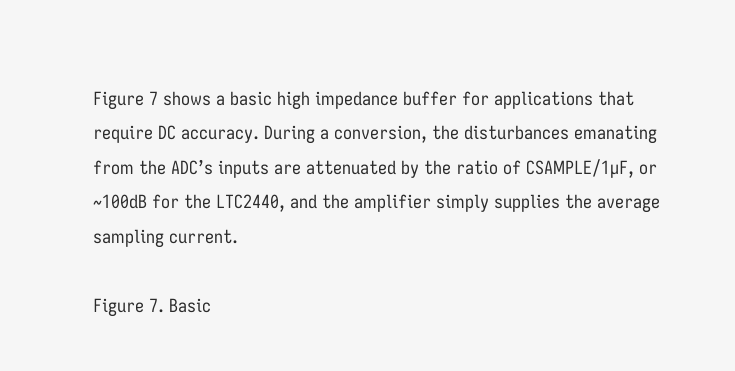Figure 7 shows a basic high impedance buffer for applications that require DC accuracy. During a conversion, the disturbances emanating from the ADC’s inputs are attenuated by the ratio of CSAMPLE/1µF, or ~100dB for the LTC2440, and the amplifier simply supplies the average sampling current.

Figure 7. Basic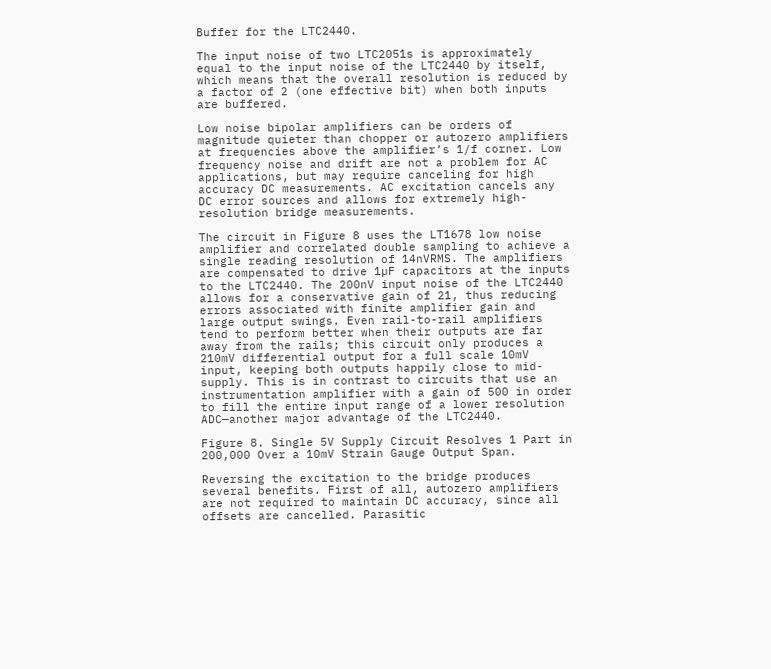Buffer for the LTC2440.

The input noise of two LTC2051s is approximately equal to the input noise of the LTC2440 by itself, which means that the overall resolution is reduced by a factor of 2 (one effective bit) when both inputs are buffered.

Low noise bipolar amplifiers can be orders of magnitude quieter than chopper or autozero amplifiers at frequencies above the amplifier’s 1/f corner. Low frequency noise and drift are not a problem for AC applications, but may require canceling for high accuracy DC measurements. AC excitation cancels any DC error sources and allows for extremely high-resolution bridge measurements.

The circuit in Figure 8 uses the LT1678 low noise amplifier and correlated double sampling to achieve a single reading resolution of 14nVRMS. The amplifiers are compensated to drive 1µF capacitors at the inputs to the LTC2440. The 200nV input noise of the LTC2440 allows for a conservative gain of 21, thus reducing errors associated with finite amplifier gain and large output swings. Even rail-to-rail amplifiers tend to perform better when their outputs are far away from the rails; this circuit only produces a 210mV differential output for a full scale 10mV input, keeping both outputs happily close to mid-supply. This is in contrast to circuits that use an instrumentation amplifier with a gain of 500 in order to fill the entire input range of a lower resolution ADC—another major advantage of the LTC2440.

Figure 8. Single 5V Supply Circuit Resolves 1 Part in 200,000 Over a 10mV Strain Gauge Output Span.

Reversing the excitation to the bridge produces several benefits. First of all, autozero amplifiers are not required to maintain DC accuracy, since all offsets are cancelled. Parasitic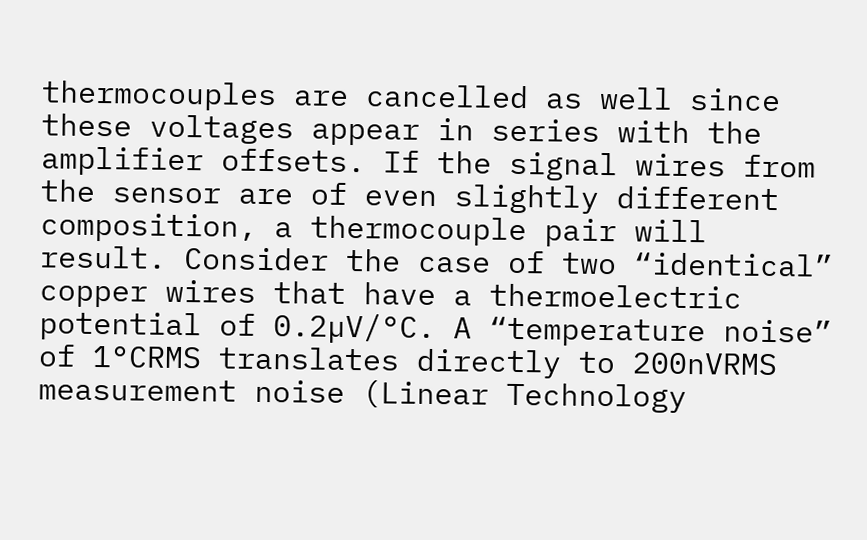thermocouples are cancelled as well since these voltages appear in series with the amplifier offsets. If the signal wires from the sensor are of even slightly different composition, a thermocouple pair will result. Consider the case of two “identical” copper wires that have a thermoelectric potential of 0.2µV/°C. A “temperature noise” of 1°CRMS translates directly to 200nVRMS measurement noise (Linear Technology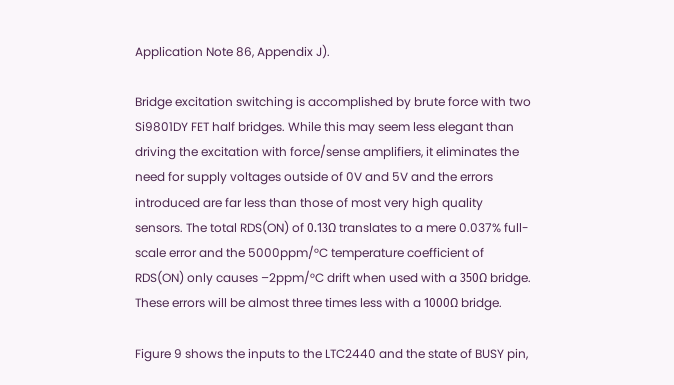Application Note 86, Appendix J).

Bridge excitation switching is accomplished by brute force with two Si9801DY FET half bridges. While this may seem less elegant than driving the excitation with force/sense amplifiers, it eliminates the need for supply voltages outside of 0V and 5V and the errors introduced are far less than those of most very high quality sensors. The total RDS(ON) of 0.13Ω translates to a mere 0.037% full-scale error and the 5000ppm/°C temperature coefficient of RDS(ON) only causes –2ppm/°C drift when used with a 350Ω bridge. These errors will be almost three times less with a 1000Ω bridge.

Figure 9 shows the inputs to the LTC2440 and the state of BUSY pin,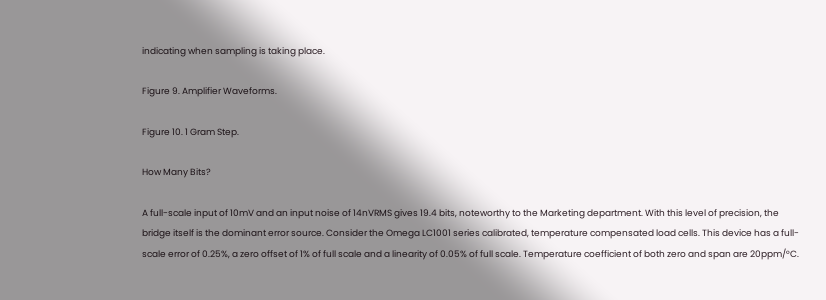indicating when sampling is taking place.

Figure 9. Amplifier Waveforms.

Figure 10. 1 Gram Step.

How Many Bits?

A full-scale input of 10mV and an input noise of 14nVRMS gives 19.4 bits, noteworthy to the Marketing department. With this level of precision, the bridge itself is the dominant error source. Consider the Omega LC1001 series calibrated, temperature compensated load cells. This device has a full-scale error of 0.25%, a zero offset of 1% of full scale and a linearity of 0.05% of full scale. Temperature coefficient of both zero and span are 20ppm/°C.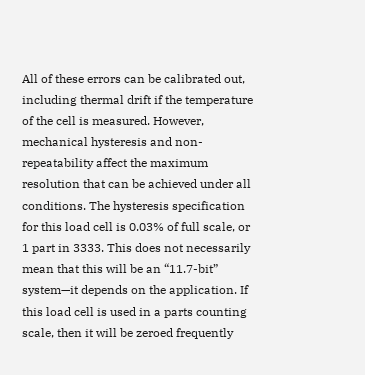All of these errors can be calibrated out, including thermal drift if the temperature of the cell is measured. However, mechanical hysteresis and non-repeatability affect the maximum resolution that can be achieved under all conditions. The hysteresis specification for this load cell is 0.03% of full scale, or 1 part in 3333. This does not necessarily mean that this will be an “11.7-bit” system—it depends on the application. If this load cell is used in a parts counting scale, then it will be zeroed frequently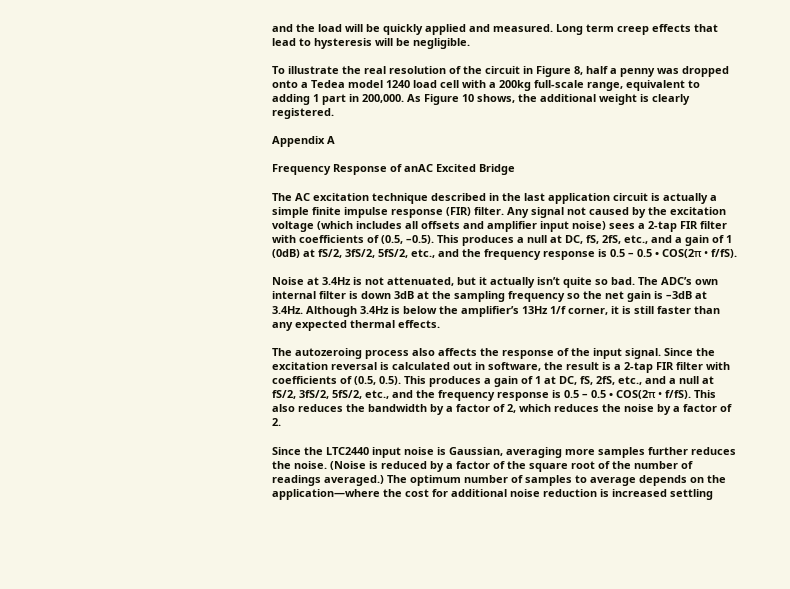and the load will be quickly applied and measured. Long term creep effects that lead to hysteresis will be negligible.

To illustrate the real resolution of the circuit in Figure 8, half a penny was dropped onto a Tedea model 1240 load cell with a 200kg full-scale range, equivalent to adding 1 part in 200,000. As Figure 10 shows, the additional weight is clearly registered.

Appendix A

Frequency Response of anAC Excited Bridge

The AC excitation technique described in the last application circuit is actually a simple finite impulse response (FIR) filter. Any signal not caused by the excitation voltage (which includes all offsets and amplifier input noise) sees a 2-tap FIR filter with coefficients of (0.5, –0.5). This produces a null at DC, fS, 2fS, etc., and a gain of 1 (0dB) at fS/2, 3fS/2, 5fS/2, etc., and the frequency response is 0.5 – 0.5 • COS(2π • f/fS).

Noise at 3.4Hz is not attenuated, but it actually isn’t quite so bad. The ADC’s own internal filter is down 3dB at the sampling frequency so the net gain is –3dB at 3.4Hz. Although 3.4Hz is below the amplifier’s 13Hz 1/f corner, it is still faster than any expected thermal effects.

The autozeroing process also affects the response of the input signal. Since the excitation reversal is calculated out in software, the result is a 2-tap FIR filter with coefficients of (0.5, 0.5). This produces a gain of 1 at DC, fS, 2fS, etc., and a null at fS/2, 3fS/2, 5fS/2, etc., and the frequency response is 0.5 – 0.5 • COS(2π • f/fS). This also reduces the bandwidth by a factor of 2, which reduces the noise by a factor of 2.

Since the LTC2440 input noise is Gaussian, averaging more samples further reduces the noise. (Noise is reduced by a factor of the square root of the number of readings averaged.) The optimum number of samples to average depends on the application—where the cost for additional noise reduction is increased settling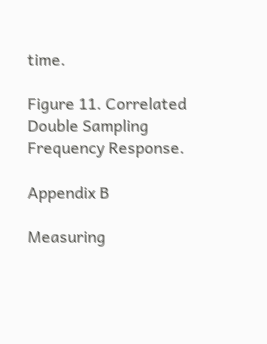time.

Figure 11. Correlated Double Sampling Frequency Response.

Appendix B

Measuring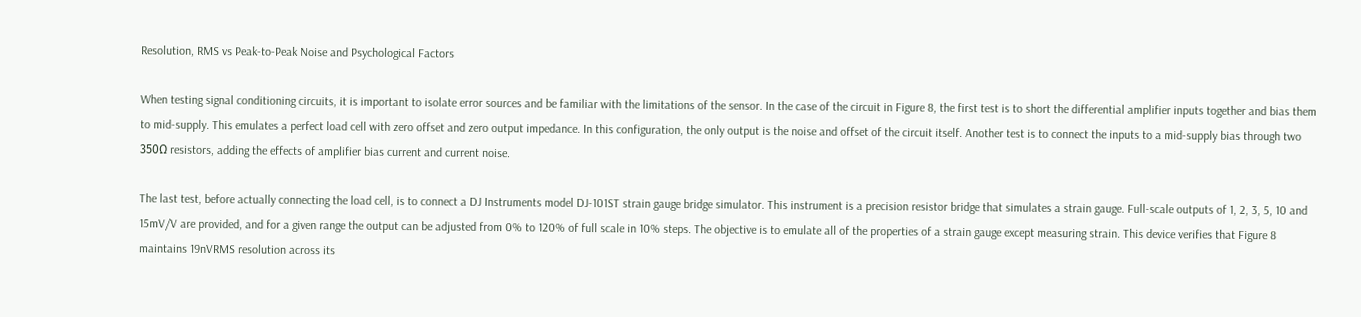Resolution, RMS vs Peak-to-Peak Noise and Psychological Factors

When testing signal conditioning circuits, it is important to isolate error sources and be familiar with the limitations of the sensor. In the case of the circuit in Figure 8, the first test is to short the differential amplifier inputs together and bias them to mid-supply. This emulates a perfect load cell with zero offset and zero output impedance. In this configuration, the only output is the noise and offset of the circuit itself. Another test is to connect the inputs to a mid-supply bias through two 350Ω resistors, adding the effects of amplifier bias current and current noise.

The last test, before actually connecting the load cell, is to connect a DJ Instruments model DJ-101ST strain gauge bridge simulator. This instrument is a precision resistor bridge that simulates a strain gauge. Full-scale outputs of 1, 2, 3, 5, 10 and 15mV/V are provided, and for a given range the output can be adjusted from 0% to 120% of full scale in 10% steps. The objective is to emulate all of the properties of a strain gauge except measuring strain. This device verifies that Figure 8 maintains 19nVRMS resolution across its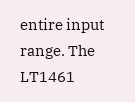entire input range. The LT1461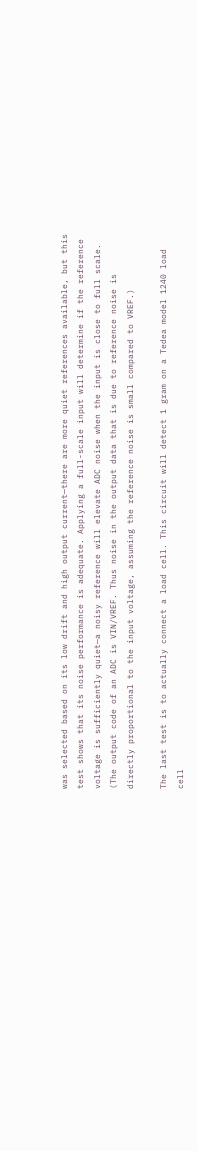was selected based on its low drift and high output current—there are more quiet references available, but this test shows that its noise performance is adequate. Applying a full-scale input will determine if the reference voltage is sufficiently quiet—a noisy reference will elevate ADC noise when the input is close to full scale. (The output code of an ADC is VIN/VREF. Thus noise in the output data that is due to reference noise is directly proportional to the input voltage, assuming the reference noise is small compared to VREF.)

The last test is to actually connect a load cell. This circuit will detect 1 gram on a Tedea model 1240 load cell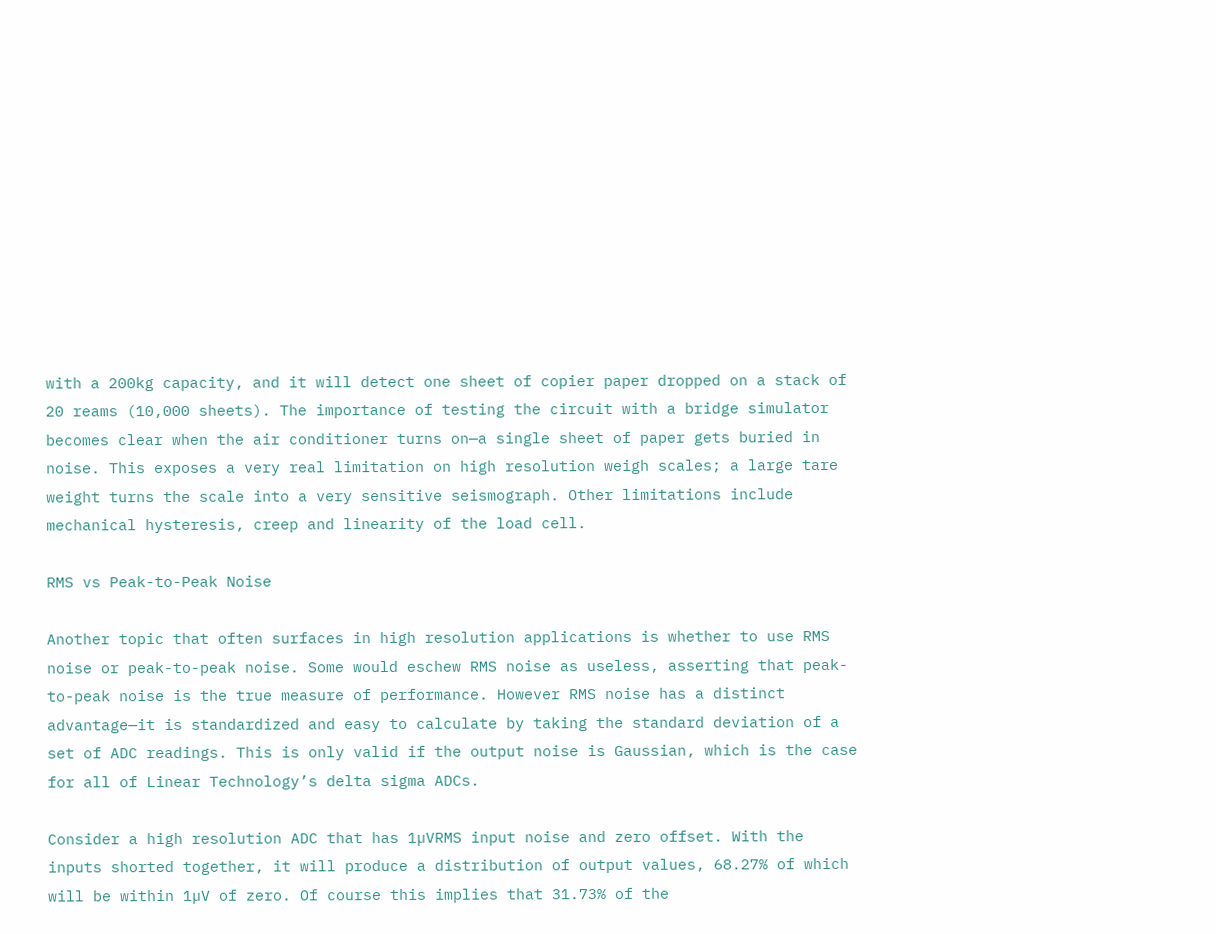with a 200kg capacity, and it will detect one sheet of copier paper dropped on a stack of 20 reams (10,000 sheets). The importance of testing the circuit with a bridge simulator becomes clear when the air conditioner turns on—a single sheet of paper gets buried in noise. This exposes a very real limitation on high resolution weigh scales; a large tare weight turns the scale into a very sensitive seismograph. Other limitations include mechanical hysteresis, creep and linearity of the load cell.

RMS vs Peak-to-Peak Noise

Another topic that often surfaces in high resolution applications is whether to use RMS noise or peak-to-peak noise. Some would eschew RMS noise as useless, asserting that peak-to-peak noise is the true measure of performance. However RMS noise has a distinct advantage—it is standardized and easy to calculate by taking the standard deviation of a set of ADC readings. This is only valid if the output noise is Gaussian, which is the case for all of Linear Technology’s delta sigma ADCs.

Consider a high resolution ADC that has 1µVRMS input noise and zero offset. With the inputs shorted together, it will produce a distribution of output values, 68.27% of which will be within 1µV of zero. Of course this implies that 31.73% of the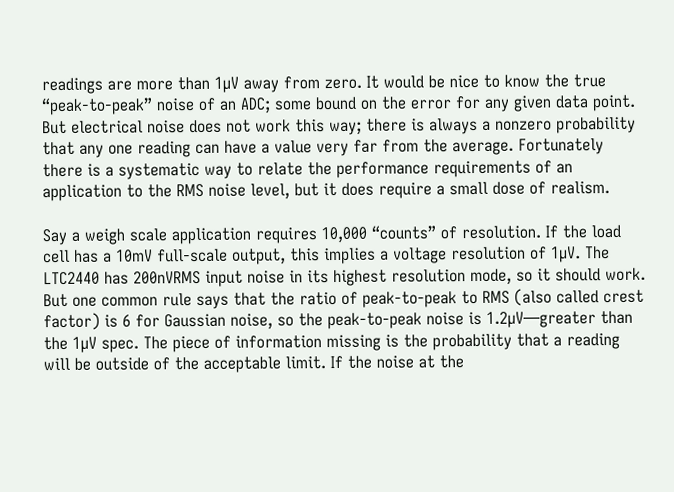readings are more than 1µV away from zero. It would be nice to know the true “peak-to-peak” noise of an ADC; some bound on the error for any given data point. But electrical noise does not work this way; there is always a nonzero probability that any one reading can have a value very far from the average. Fortunately there is a systematic way to relate the performance requirements of an application to the RMS noise level, but it does require a small dose of realism.

Say a weigh scale application requires 10,000 “counts” of resolution. If the load cell has a 10mV full-scale output, this implies a voltage resolution of 1µV. The LTC2440 has 200nVRMS input noise in its highest resolution mode, so it should work. But one common rule says that the ratio of peak-to-peak to RMS (also called crest factor) is 6 for Gaussian noise, so the peak-to-peak noise is 1.2µV—greater than the 1µV spec. The piece of information missing is the probability that a reading will be outside of the acceptable limit. If the noise at the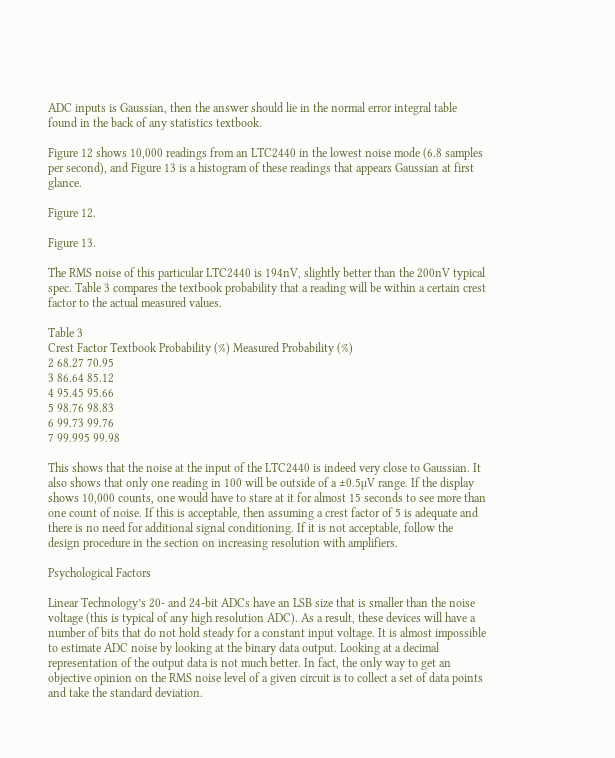ADC inputs is Gaussian, then the answer should lie in the normal error integral table found in the back of any statistics textbook.

Figure 12 shows 10,000 readings from an LTC2440 in the lowest noise mode (6.8 samples per second), and Figure 13 is a histogram of these readings that appears Gaussian at first glance.

Figure 12.

Figure 13.

The RMS noise of this particular LTC2440 is 194nV, slightly better than the 200nV typical spec. Table 3 compares the textbook probability that a reading will be within a certain crest factor to the actual measured values.

Table 3
Crest Factor Textbook Probability (%) Measured Probability (%)
2 68.27 70.95
3 86.64 85.12
4 95.45 95.66
5 98.76 98.83
6 99.73 99.76
7 99.995 99.98

This shows that the noise at the input of the LTC2440 is indeed very close to Gaussian. It also shows that only one reading in 100 will be outside of a ±0.5µV range. If the display shows 10,000 counts, one would have to stare at it for almost 15 seconds to see more than one count of noise. If this is acceptable, then assuming a crest factor of 5 is adequate and there is no need for additional signal conditioning. If it is not acceptable, follow the design procedure in the section on increasing resolution with amplifiers.

Psychological Factors

Linear Technology’s 20- and 24-bit ADCs have an LSB size that is smaller than the noise voltage (this is typical of any high resolution ADC). As a result, these devices will have a number of bits that do not hold steady for a constant input voltage. It is almost impossible to estimate ADC noise by looking at the binary data output. Looking at a decimal representation of the output data is not much better. In fact, the only way to get an objective opinion on the RMS noise level of a given circuit is to collect a set of data points and take the standard deviation.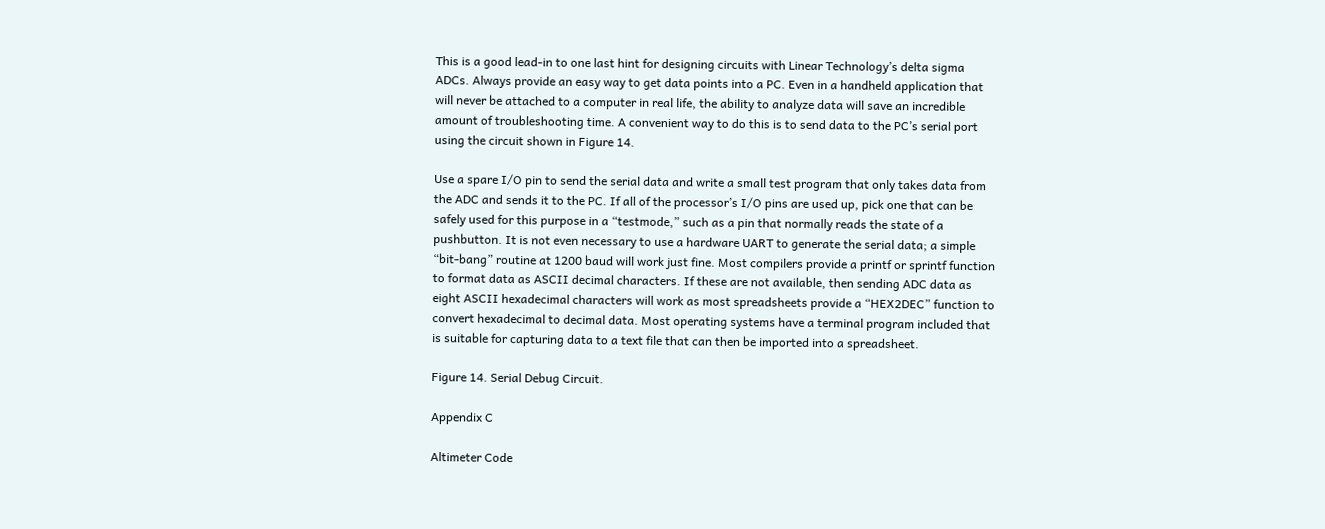This is a good lead-in to one last hint for designing circuits with Linear Technology’s delta sigma ADCs. Always provide an easy way to get data points into a PC. Even in a handheld application that will never be attached to a computer in real life, the ability to analyze data will save an incredible amount of troubleshooting time. A convenient way to do this is to send data to the PC’s serial port using the circuit shown in Figure 14.

Use a spare I/O pin to send the serial data and write a small test program that only takes data from the ADC and sends it to the PC. If all of the processor’s I/O pins are used up, pick one that can be safely used for this purpose in a “testmode,” such as a pin that normally reads the state of a pushbutton. It is not even necessary to use a hardware UART to generate the serial data; a simple “bit-bang” routine at 1200 baud will work just fine. Most compilers provide a printf or sprintf function to format data as ASCII decimal characters. If these are not available, then sending ADC data as eight ASCII hexadecimal characters will work as most spreadsheets provide a “HEX2DEC” function to convert hexadecimal to decimal data. Most operating systems have a terminal program included that is suitable for capturing data to a text file that can then be imported into a spreadsheet.

Figure 14. Serial Debug Circuit.

Appendix C

Altimeter Code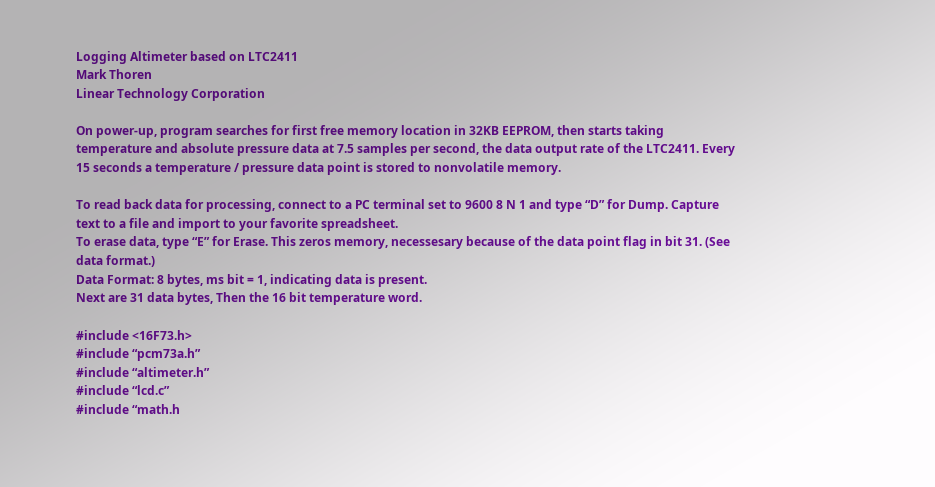Logging Altimeter based on LTC2411
Mark Thoren
Linear Technology Corporation

On power-up, program searches for first free memory location in 32KB EEPROM, then starts taking temperature and absolute pressure data at 7.5 samples per second, the data output rate of the LTC2411. Every 15 seconds a temperature / pressure data point is stored to nonvolatile memory.

To read back data for processing, connect to a PC terminal set to 9600 8 N 1 and type “D” for Dump. Capture text to a file and import to your favorite spreadsheet.
To erase data, type “E” for Erase. This zeros memory, necessesary because of the data point flag in bit 31. (See data format.)
Data Format: 8 bytes, ms bit = 1, indicating data is present.
Next are 31 data bytes, Then the 16 bit temperature word.

#include <16F73.h>
#include “pcm73a.h”
#include “altimeter.h”
#include “lcd.c”
#include “math.h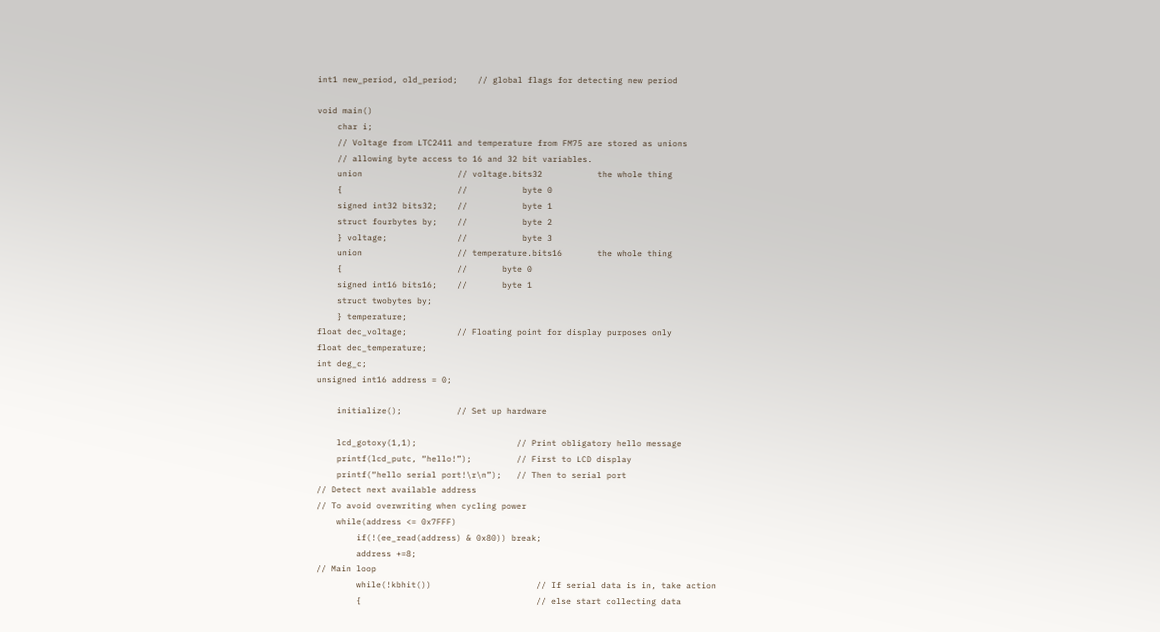int1 new_period, old_period;    // global flags for detecting new period

void main()
    char i;
    // Voltage from LTC2411 and temperature from FM75 are stored as unions
    // allowing byte access to 16 and 32 bit variables.
    union                   // voltage.bits32           the whole thing
    {                       //           byte 0
    signed int32 bits32;    //           byte 1
    struct fourbytes by;    //           byte 2
    } voltage;              //           byte 3
    union                   // temperature.bits16       the whole thing
    {                       //       byte 0
    signed int16 bits16;    //       byte 1
    struct twobytes by;
    } temperature;
float dec_voltage;          // Floating point for display purposes only
float dec_temperature;
int deg_c;
unsigned int16 address = 0;

    initialize();           // Set up hardware

    lcd_gotoxy(1,1);                    // Print obligatory hello message
    printf(lcd_putc, “hello!”);         // First to LCD display
    printf(“hello serial port!\r\n”);   // Then to serial port
// Detect next available address
// To avoid overwriting when cycling power
    while(address <= 0x7FFF)
        if(!(ee_read(address) & 0x80)) break;
        address +=8;
// Main loop
        while(!kbhit())                     // If serial data is in, take action
        {                                   // else start collecting data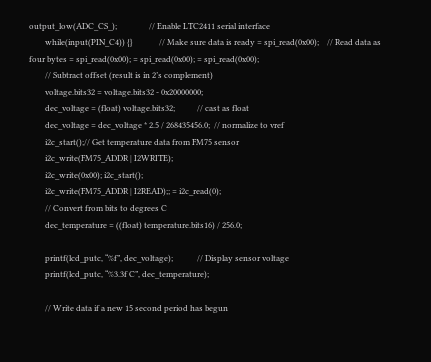output_low(ADC_CS_);                // Enable LTC2411 serial interface
        while(input(PIN_C4)) {}             // Make sure data is ready = spi_read(0x00);    // Read data as four bytes = spi_read(0x00); = spi_read(0x00); = spi_read(0x00);
        // Subtract offset (result is in 2’s complement)
        voltage.bits32 = voltage.bits32 - 0x20000000;
        dec_voltage = (float) voltage.bits32;           // cast as float
        dec_voltage = dec_voltage * 2.5 / 268435456.0;  // normalize to vref
        i2c_start();// Get temperature data from FM75 sensor
        i2c_write(FM75_ADDR | I2WRITE);
        i2c_write(0x00); i2c_start();
        i2c_write(FM75_ADDR | I2READ);; = i2c_read(0);
        // Convert from bits to degrees C
        dec_temperature = ((float) temperature.bits16) / 256.0;

        printf(lcd_putc, “%f”, dec_voltage);            // Display sensor voltage
        printf(lcd_putc, “%3.3f C”, dec_temperature);

        // Write data if a new 15 second period has begun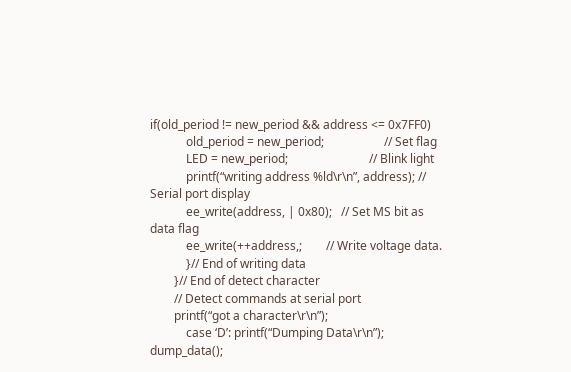if(old_period != new_period && address <= 0x7FF0)
            old_period = new_period;                    // Set flag
            LED = new_period;                           // Blink light
            printf(“writing address %ld\r\n”, address); // Serial port display
            ee_write(address, | 0x80);   // Set MS bit as data flag
            ee_write(++address,;        // Write voltage data.
            }// End of writing data
        }// End of detect character
        // Detect commands at serial port
        printf(“got a character\r\n”);
            case ‘D’: printf(“Dumping Data\r\n”); dump_data();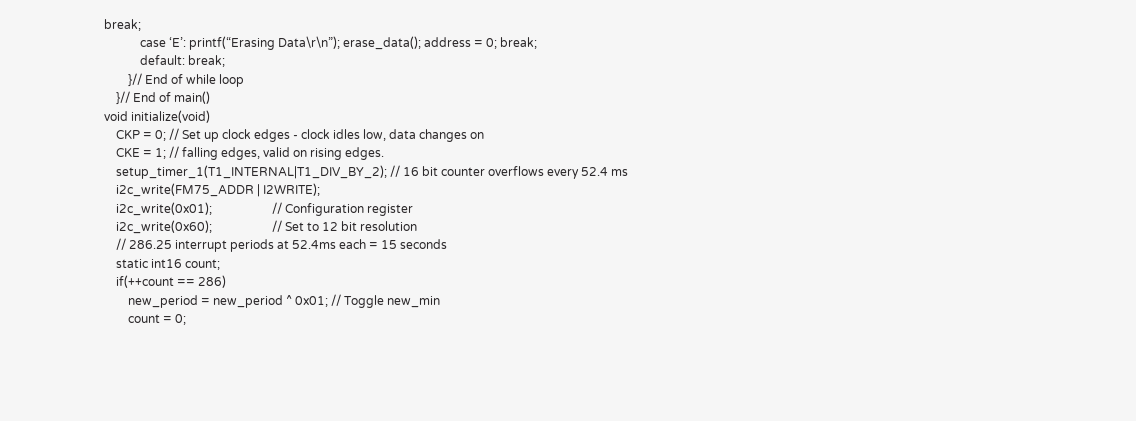break;
            case ‘E’: printf(“Erasing Data\r\n”); erase_data(); address = 0; break;
            default: break;
        }// End of while loop
    }// End of main()
void initialize(void)
    CKP = 0; // Set up clock edges - clock idles low, data changes on
    CKE = 1; // falling edges, valid on rising edges.
    setup_timer_1(T1_INTERNAL|T1_DIV_BY_2); // 16 bit counter overflows every 52.4 ms
    i2c_write(FM75_ADDR | I2WRITE);
    i2c_write(0x01);                    // Configuration register
    i2c_write(0x60);                    // Set to 12 bit resolution
    // 286.25 interrupt periods at 52.4ms each = 15 seconds
    static int16 count;
    if(++count == 286)
        new_period = new_period ^ 0x01; // Toggle new_min
        count = 0;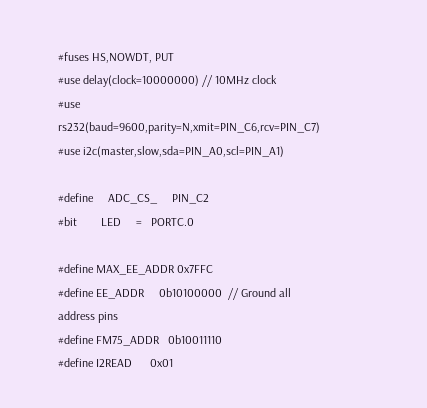#fuses HS,NOWDT, PUT
#use delay(clock=10000000) // 10MHz clock
#use rs232(baud=9600,parity=N,xmit=PIN_C6,rcv=PIN_C7)
#use i2c(master,slow,sda=PIN_A0,scl=PIN_A1)

#define     ADC_CS_     PIN_C2
#bit        LED     =   PORTC.0

#define MAX_EE_ADDR 0x7FFC
#define EE_ADDR     0b10100000  // Ground all address pins
#define FM75_ADDR   0b10011110
#define I2READ      0x01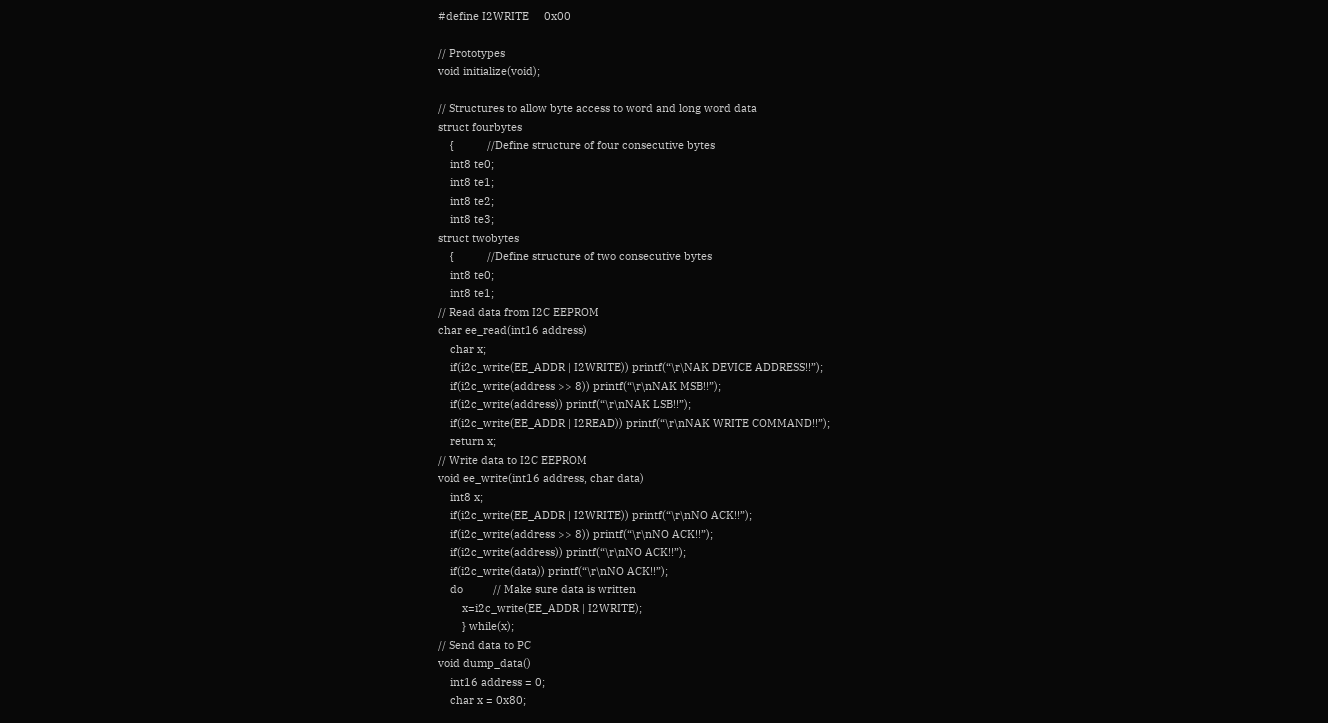#define I2WRITE     0x00

// Prototypes
void initialize(void);

// Structures to allow byte access to word and long word data
struct fourbytes
    {           //Define structure of four consecutive bytes
    int8 te0;
    int8 te1;
    int8 te2;
    int8 te3;
struct twobytes
    {           //Define structure of two consecutive bytes
    int8 te0;
    int8 te1;
// Read data from I2C EEPROM
char ee_read(int16 address)
    char x;
    if(i2c_write(EE_ADDR | I2WRITE)) printf(“\r\NAK DEVICE ADDRESS!!”);
    if(i2c_write(address >> 8)) printf(“\r\nNAK MSB!!”);
    if(i2c_write(address)) printf(“\r\nNAK LSB!!”);
    if(i2c_write(EE_ADDR | I2READ)) printf(“\r\nNAK WRITE COMMAND!!”);
    return x;
// Write data to I2C EEPROM
void ee_write(int16 address, char data)
    int8 x;
    if(i2c_write(EE_ADDR | I2WRITE)) printf(“\r\nNO ACK!!”);
    if(i2c_write(address >> 8)) printf(“\r\nNO ACK!!”);
    if(i2c_write(address)) printf(“\r\nNO ACK!!”);
    if(i2c_write(data)) printf(“\r\nNO ACK!!”);
    do          // Make sure data is written
        x=i2c_write(EE_ADDR | I2WRITE);
        } while(x);
// Send data to PC
void dump_data()
    int16 address = 0;
    char x = 0x80;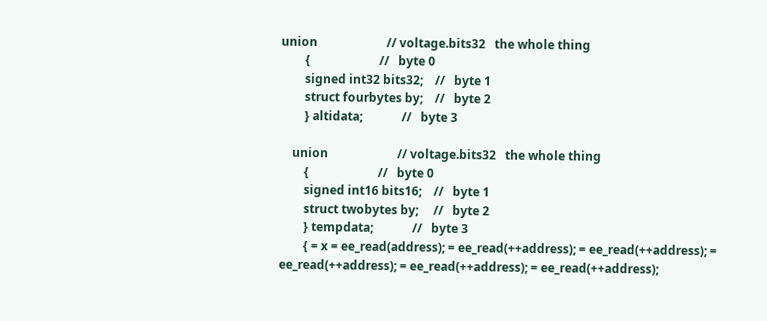union                       // voltage.bits32   the whole thing
        {                       //   byte 0
        signed int32 bits32;    //   byte 1
        struct fourbytes by;    //   byte 2
        } altidata;             //   byte 3

    union                       // voltage.bits32   the whole thing
        {                       //   byte 0
        signed int16 bits16;    //   byte 1
        struct twobytes by;     //   byte 2
        } tempdata;             //   byte 3
        { = x = ee_read(address); = ee_read(++address); = ee_read(++address); = ee_read(++address); = ee_read(++address); = ee_read(++address);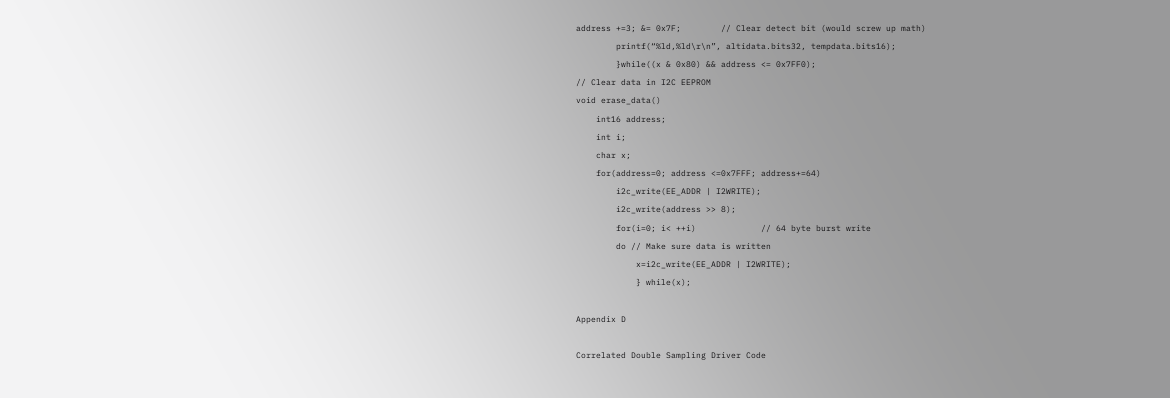address +=3; &= 0x7F;        // Clear detect bit (would screw up math)
        printf(“%ld,%ld\r\n”, altidata.bits32, tempdata.bits16);
        }while((x & 0x80) && address <= 0x7FF0);
// Clear data in I2C EEPROM
void erase_data()
    int16 address;
    int i;
    char x;
    for(address=0; address <=0x7FFF; address+=64)
        i2c_write(EE_ADDR | I2WRITE);
        i2c_write(address >> 8);
        for(i=0; i< ++i)             // 64 byte burst write
        do // Make sure data is written
            x=i2c_write(EE_ADDR | I2WRITE);
            } while(x);

Appendix D

Correlated Double Sampling Driver Code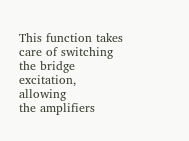This function takes care of switching the bridge excitation, allowing
the amplifiers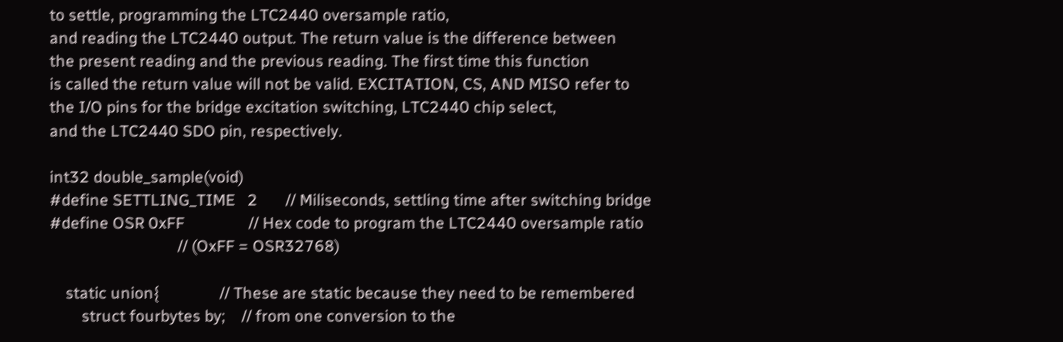to settle, programming the LTC2440 oversample ratio,
and reading the LTC2440 output. The return value is the difference between
the present reading and the previous reading. The first time this function
is called the return value will not be valid. EXCITATION, CS, AND MISO refer to
the I/O pins for the bridge excitation switching, LTC2440 chip select,
and the LTC2440 SDO pin, respectively.

int32 double_sample(void)
#define SETTLING_TIME   2       // Miliseconds, settling time after switching bridge
#define OSR 0xFF                // Hex code to program the LTC2440 oversample ratio
                                // (OxFF = OSR32768)

    static union{               // These are static because they need to be remembered
        struct fourbytes by;    // from one conversion to the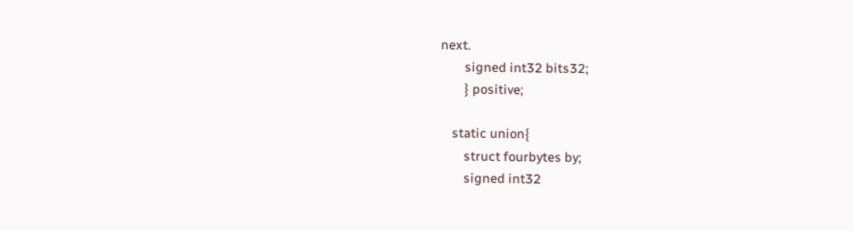next.
        signed int32 bits32;
        } positive;

    static union{
        struct fourbytes by;
        signed int32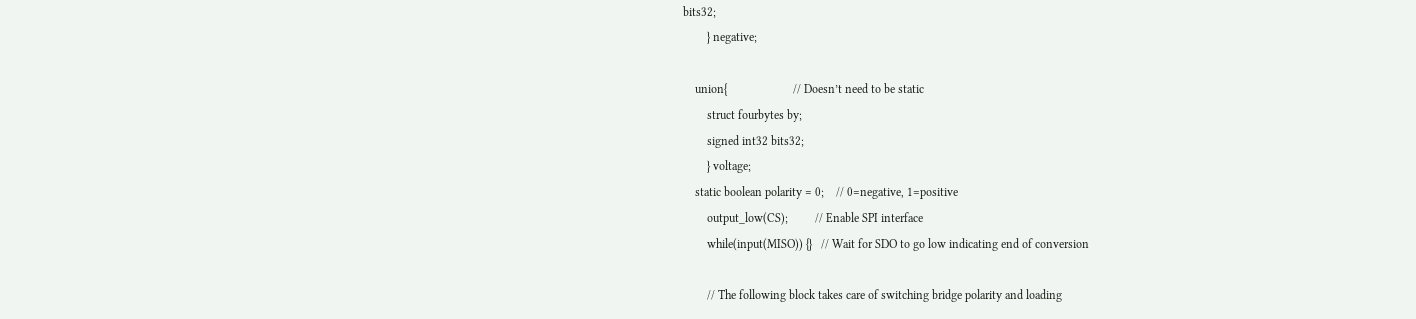bits32;
        } negative;

    union{                      // Doesn’t need to be static
        struct fourbytes by;
        signed int32 bits32;
        } voltage;
    static boolean polarity = 0;    // 0=negative, 1=positive
        output_low(CS);         // Enable SPI interface
        while(input(MISO)) {}   // Wait for SDO to go low indicating end of conversion

        // The following block takes care of switching bridge polarity and loading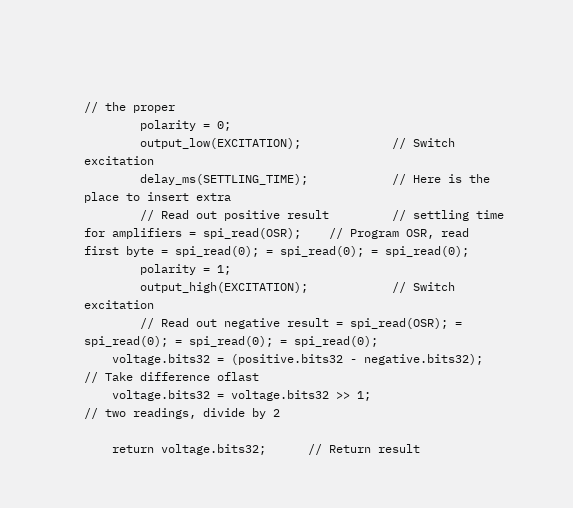// the proper
        polarity = 0;
        output_low(EXCITATION);             // Switch excitation
        delay_ms(SETTLING_TIME);            // Here is the place to insert extra
        // Read out positive result         // settling time for amplifiers = spi_read(OSR);    // Program OSR, read first byte = spi_read(0); = spi_read(0); = spi_read(0);
        polarity = 1;
        output_high(EXCITATION);            // Switch excitation
        // Read out negative result = spi_read(OSR); = spi_read(0); = spi_read(0); = spi_read(0);
    voltage.bits32 = (positive.bits32 - negative.bits32);   // Take difference oflast
    voltage.bits32 = voltage.bits32 >> 1;                   // two readings, divide by 2

    return voltage.bits32;      // Return result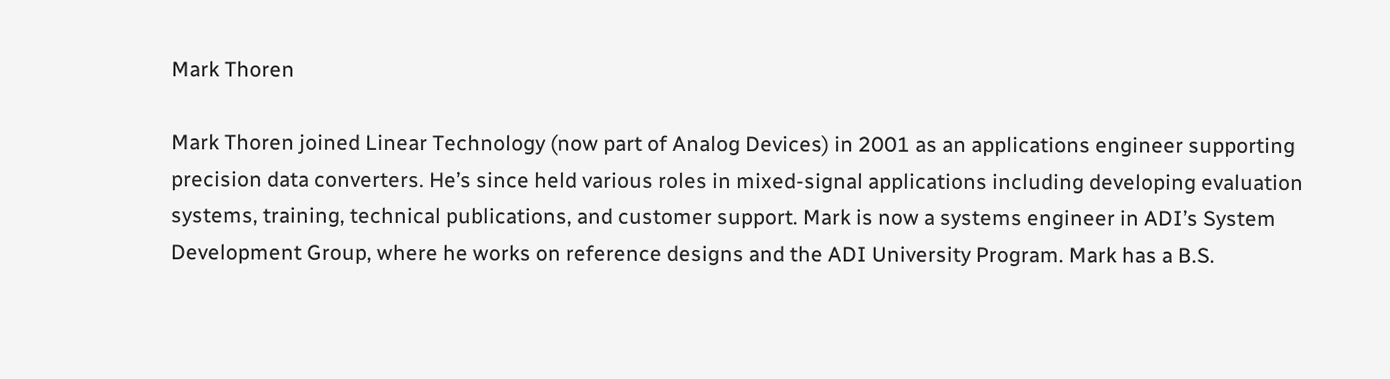Mark Thoren

Mark Thoren joined Linear Technology (now part of Analog Devices) in 2001 as an applications engineer supporting precision data converters. He’s since held various roles in mixed-signal applications including developing evaluation systems, training, technical publications, and customer support. Mark is now a systems engineer in ADI’s System Development Group, where he works on reference designs and the ADI University Program. Mark has a B.S.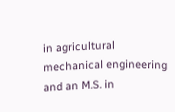in agricultural mechanical engineering and an M.S. in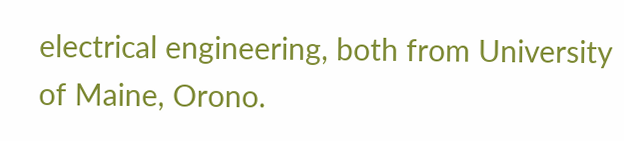electrical engineering, both from University of Maine, Orono.